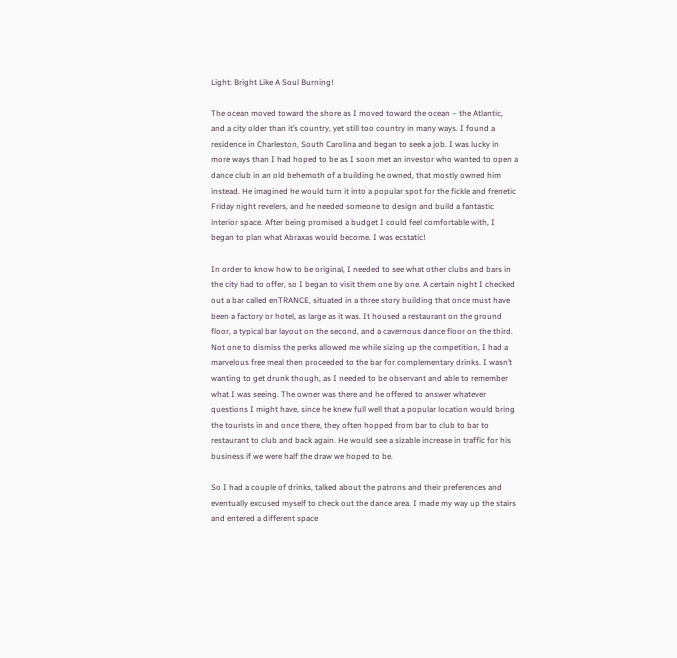Light: Bright Like A Soul Burning!

The ocean moved toward the shore as I moved toward the ocean – the Atlantic, and a city older than it’s country, yet still too country in many ways. I found a residence in Charleston, South Carolina and began to seek a job. I was lucky in more ways than I had hoped to be as I soon met an investor who wanted to open a dance club in an old behemoth of a building he owned, that mostly owned him instead. He imagined he would turn it into a popular spot for the fickle and frenetic Friday night revelers, and he needed someone to design and build a fantastic interior space. After being promised a budget I could feel comfortable with, I began to plan what Abraxas would become. I was ecstatic!

In order to know how to be original, I needed to see what other clubs and bars in the city had to offer, so I began to visit them one by one. A certain night I checked out a bar called enTRANCE, situated in a three story building that once must have been a factory or hotel, as large as it was. It housed a restaurant on the ground floor, a typical bar layout on the second, and a cavernous dance floor on the third. Not one to dismiss the perks allowed me while sizing up the competition, I had a marvelous free meal then proceeded to the bar for complementary drinks. I wasn’t wanting to get drunk though, as I needed to be observant and able to remember what I was seeing. The owner was there and he offered to answer whatever questions I might have, since he knew full well that a popular location would bring the tourists in and once there, they often hopped from bar to club to bar to restaurant to club and back again. He would see a sizable increase in traffic for his business if we were half the draw we hoped to be.

So I had a couple of drinks, talked about the patrons and their preferences and eventually excused myself to check out the dance area. I made my way up the stairs and entered a different space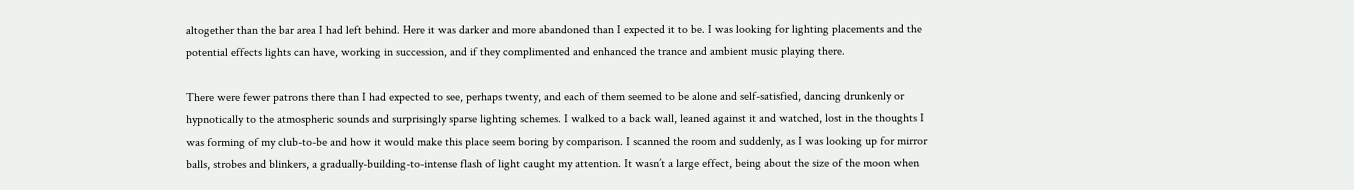altogether than the bar area I had left behind. Here it was darker and more abandoned than I expected it to be. I was looking for lighting placements and the potential effects lights can have, working in succession, and if they complimented and enhanced the trance and ambient music playing there.

There were fewer patrons there than I had expected to see, perhaps twenty, and each of them seemed to be alone and self-satisfied, dancing drunkenly or hypnotically to the atmospheric sounds and surprisingly sparse lighting schemes. I walked to a back wall, leaned against it and watched, lost in the thoughts I was forming of my club-to-be and how it would make this place seem boring by comparison. I scanned the room and suddenly, as I was looking up for mirror balls, strobes and blinkers, a gradually-building-to-intense flash of light caught my attention. It wasn’t a large effect, being about the size of the moon when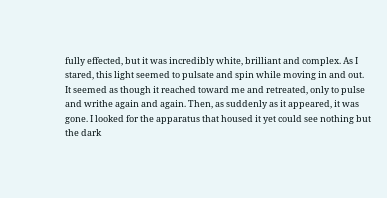fully effected, but it was incredibly white, brilliant and complex. As I stared, this light seemed to pulsate and spin while moving in and out. It seemed as though it reached toward me and retreated, only to pulse and writhe again and again. Then, as suddenly as it appeared, it was gone. I looked for the apparatus that housed it yet could see nothing but the dark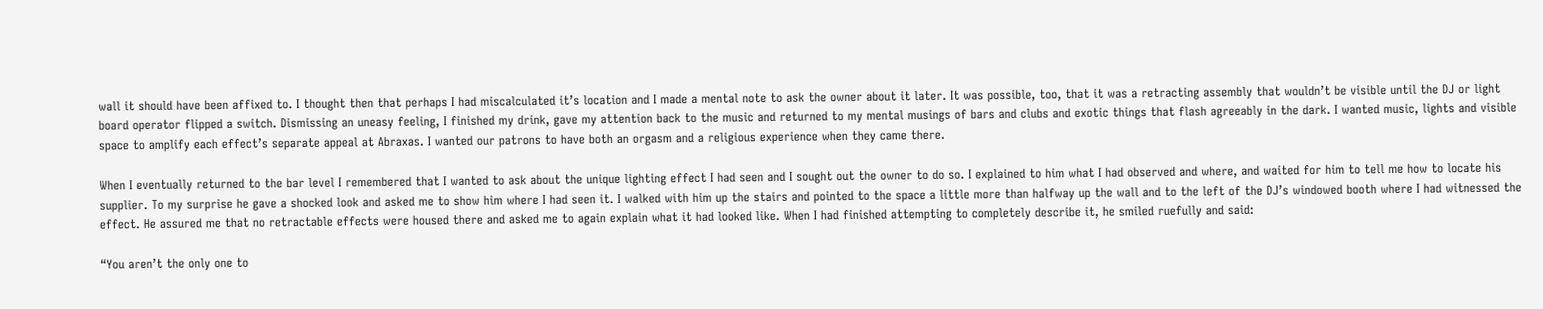wall it should have been affixed to. I thought then that perhaps I had miscalculated it’s location and I made a mental note to ask the owner about it later. It was possible, too, that it was a retracting assembly that wouldn’t be visible until the DJ or light board operator flipped a switch. Dismissing an uneasy feeling, I finished my drink, gave my attention back to the music and returned to my mental musings of bars and clubs and exotic things that flash agreeably in the dark. I wanted music, lights and visible space to amplify each effect’s separate appeal at Abraxas. I wanted our patrons to have both an orgasm and a religious experience when they came there.

When I eventually returned to the bar level I remembered that I wanted to ask about the unique lighting effect I had seen and I sought out the owner to do so. I explained to him what I had observed and where, and waited for him to tell me how to locate his supplier. To my surprise he gave a shocked look and asked me to show him where I had seen it. I walked with him up the stairs and pointed to the space a little more than halfway up the wall and to the left of the DJ’s windowed booth where I had witnessed the effect. He assured me that no retractable effects were housed there and asked me to again explain what it had looked like. When I had finished attempting to completely describe it, he smiled ruefully and said:

“You aren’t the only one to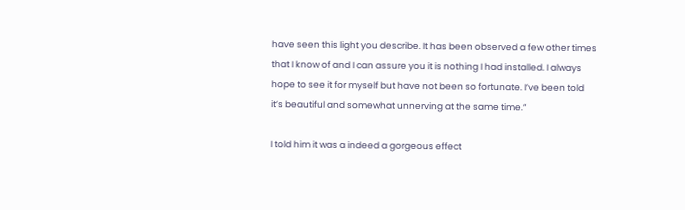have seen this light you describe. It has been observed a few other times that I know of and I can assure you it is nothing I had installed. I always hope to see it for myself but have not been so fortunate. I’ve been told it’s beautiful and somewhat unnerving at the same time.”

I told him it was a indeed a gorgeous effect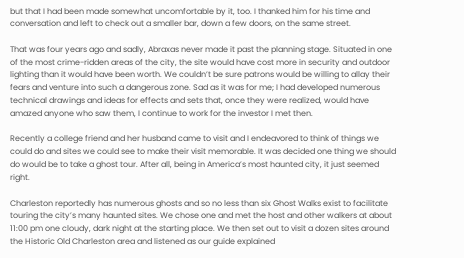but that I had been made somewhat uncomfortable by it, too. I thanked him for his time and conversation and left to check out a smaller bar, down a few doors, on the same street.

That was four years ago and sadly, Abraxas never made it past the planning stage. Situated in one of the most crime-ridden areas of the city, the site would have cost more in security and outdoor lighting than it would have been worth. We couldn’t be sure patrons would be willing to allay their fears and venture into such a dangerous zone. Sad as it was for me; I had developed numerous technical drawings and ideas for effects and sets that, once they were realized, would have amazed anyone who saw them, I continue to work for the investor I met then.

Recently a college friend and her husband came to visit and I endeavored to think of things we could do and sites we could see to make their visit memorable. It was decided one thing we should do would be to take a ghost tour. After all, being in America’s most haunted city, it just seemed right.

Charleston reportedly has numerous ghosts and so no less than six Ghost Walks exist to facilitate touring the city’s many haunted sites. We chose one and met the host and other walkers at about 11:00 pm one cloudy, dark night at the starting place. We then set out to visit a dozen sites around the Historic Old Charleston area and listened as our guide explained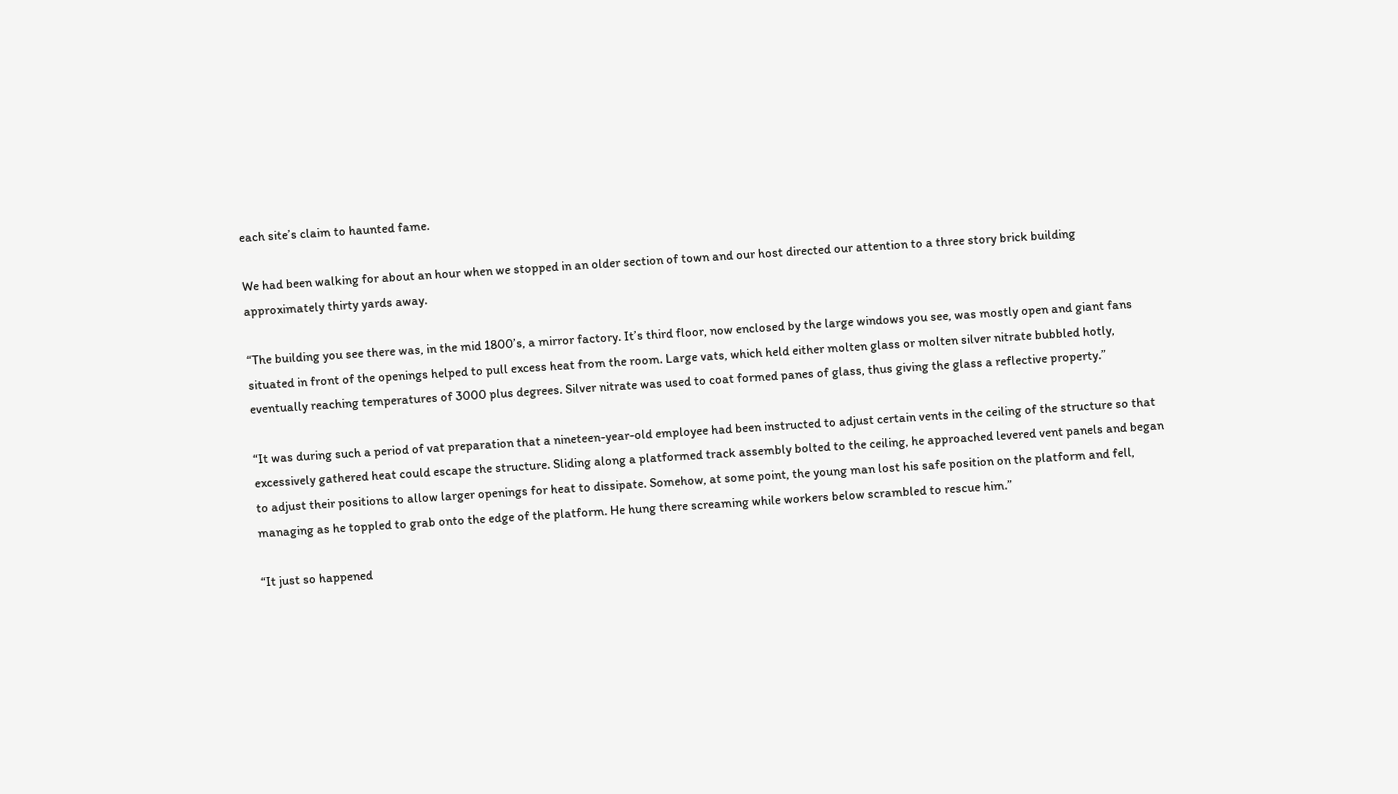each site’s claim to haunted fame.

We had been walking for about an hour when we stopped in an older section of town and our host directed our attention to a three story brick building approximately thirty yards away.

“The building you see there was, in the mid 1800’s, a mirror factory. It’s third floor, now enclosed by the large windows you see, was mostly open and giant fans situated in front of the openings helped to pull excess heat from the room. Large vats, which held either molten glass or molten silver nitrate bubbled hotly, eventually reaching temperatures of 3000 plus degrees. Silver nitrate was used to coat formed panes of glass, thus giving the glass a reflective property.”

“It was during such a period of vat preparation that a nineteen-year-old employee had been instructed to adjust certain vents in the ceiling of the structure so that excessively gathered heat could escape the structure. Sliding along a platformed track assembly bolted to the ceiling, he approached levered vent panels and began to adjust their positions to allow larger openings for heat to dissipate. Somehow, at some point, the young man lost his safe position on the platform and fell, managing as he toppled to grab onto the edge of the platform. He hung there screaming while workers below scrambled to rescue him.”

“It just so happened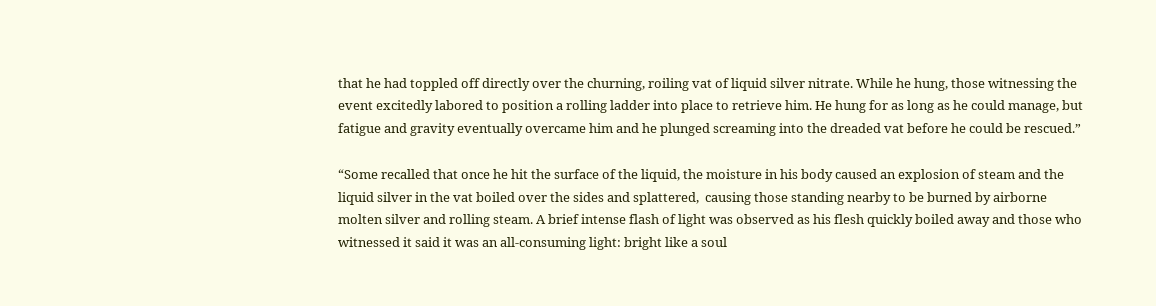that he had toppled off directly over the churning, roiling vat of liquid silver nitrate. While he hung, those witnessing the event excitedly labored to position a rolling ladder into place to retrieve him. He hung for as long as he could manage, but fatigue and gravity eventually overcame him and he plunged screaming into the dreaded vat before he could be rescued.”

“Some recalled that once he hit the surface of the liquid, the moisture in his body caused an explosion of steam and the liquid silver in the vat boiled over the sides and splattered,  causing those standing nearby to be burned by airborne molten silver and rolling steam. A brief intense flash of light was observed as his flesh quickly boiled away and those who witnessed it said it was an all-consuming light: bright like a soul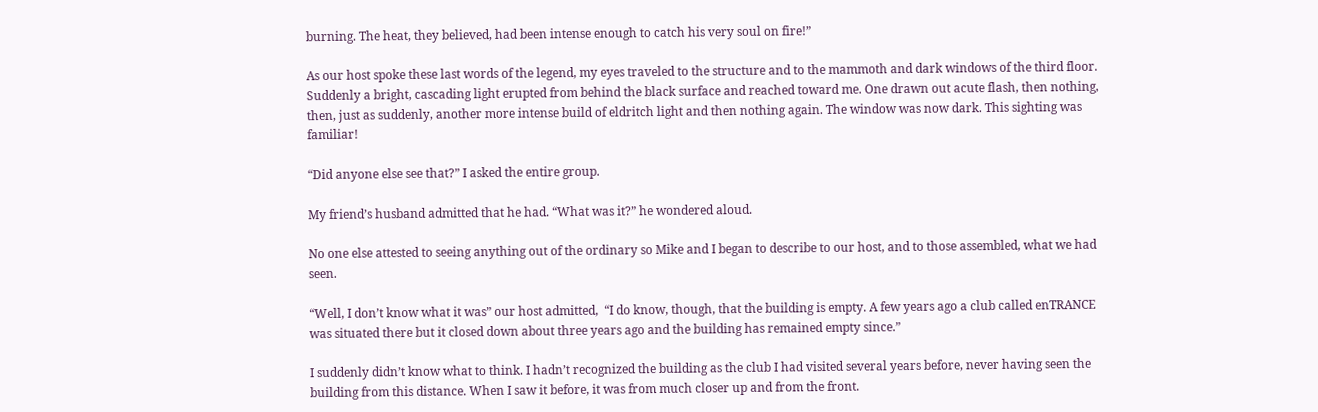burning. The heat, they believed, had been intense enough to catch his very soul on fire!”

As our host spoke these last words of the legend, my eyes traveled to the structure and to the mammoth and dark windows of the third floor. Suddenly a bright, cascading light erupted from behind the black surface and reached toward me. One drawn out acute flash, then nothing, then, just as suddenly, another more intense build of eldritch light and then nothing again. The window was now dark. This sighting was familiar!

“Did anyone else see that?” I asked the entire group.

My friend’s husband admitted that he had. “What was it?” he wondered aloud.

No one else attested to seeing anything out of the ordinary so Mike and I began to describe to our host, and to those assembled, what we had seen.

“Well, I don’t know what it was” our host admitted,  “I do know, though, that the building is empty. A few years ago a club called enTRANCE was situated there but it closed down about three years ago and the building has remained empty since.”

I suddenly didn’t know what to think. I hadn’t recognized the building as the club I had visited several years before, never having seen the building from this distance. When I saw it before, it was from much closer up and from the front.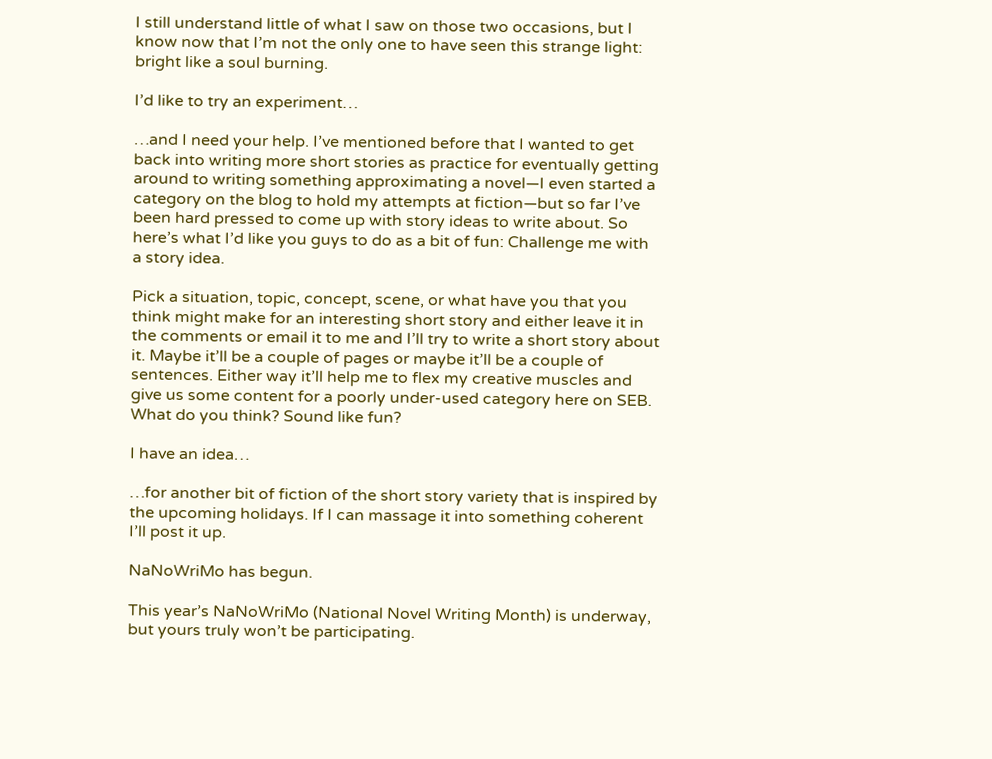I still understand little of what I saw on those two occasions, but I know now that I’m not the only one to have seen this strange light: bright like a soul burning.

I’d like to try an experiment…

…and I need your help. I’ve mentioned before that I wanted to get back into writing more short stories as practice for eventually getting around to writing something approximating a novel—I even started a category on the blog to hold my attempts at fiction—but so far I’ve been hard pressed to come up with story ideas to write about. So here’s what I’d like you guys to do as a bit of fun: Challenge me with a story idea.

Pick a situation, topic, concept, scene, or what have you that you think might make for an interesting short story and either leave it in the comments or email it to me and I’ll try to write a short story about it. Maybe it’ll be a couple of pages or maybe it’ll be a couple of sentences. Either way it’ll help me to flex my creative muscles and give us some content for a poorly under-used category here on SEB. What do you think? Sound like fun?

I have an idea…

…for another bit of fiction of the short story variety that is inspired by the upcoming holidays. If I can massage it into something coherent I’ll post it up.

NaNoWriMo has begun.

This year’s NaNoWriMo (National Novel Writing Month) is underway, but yours truly won’t be participating.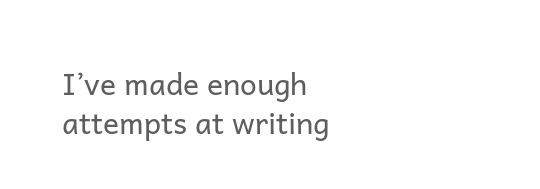I’ve made enough attempts at writing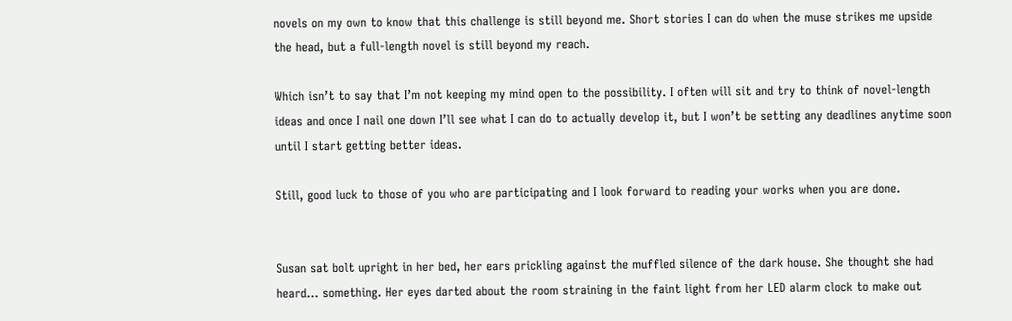novels on my own to know that this challenge is still beyond me. Short stories I can do when the muse strikes me upside the head, but a full-length novel is still beyond my reach.

Which isn’t to say that I’m not keeping my mind open to the possibility. I often will sit and try to think of novel-length ideas and once I nail one down I’ll see what I can do to actually develop it, but I won’t be setting any deadlines anytime soon until I start getting better ideas.

Still, good luck to those of you who are participating and I look forward to reading your works when you are done.


Susan sat bolt upright in her bed, her ears prickling against the muffled silence of the dark house. She thought she had heard… something. Her eyes darted about the room straining in the faint light from her LED alarm clock to make out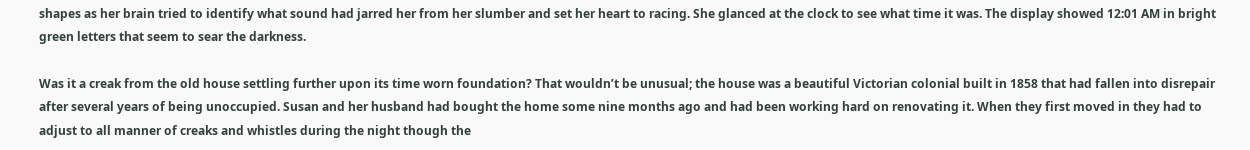shapes as her brain tried to identify what sound had jarred her from her slumber and set her heart to racing. She glanced at the clock to see what time it was. The display showed 12:01 AM in bright green letters that seem to sear the darkness.

Was it a creak from the old house settling further upon its time worn foundation? That wouldn’t be unusual; the house was a beautiful Victorian colonial built in 1858 that had fallen into disrepair after several years of being unoccupied. Susan and her husband had bought the home some nine months ago and had been working hard on renovating it. When they first moved in they had to adjust to all manner of creaks and whistles during the night though the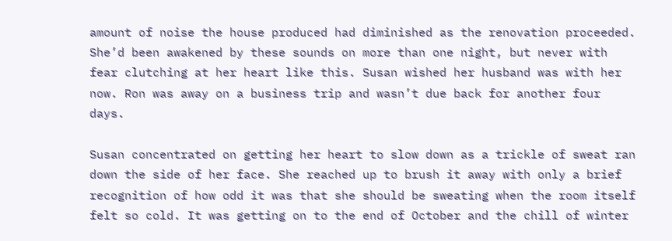amount of noise the house produced had diminished as the renovation proceeded. She’d been awakened by these sounds on more than one night, but never with fear clutching at her heart like this. Susan wished her husband was with her now. Ron was away on a business trip and wasn’t due back for another four days.

Susan concentrated on getting her heart to slow down as a trickle of sweat ran down the side of her face. She reached up to brush it away with only a brief recognition of how odd it was that she should be sweating when the room itself felt so cold. It was getting on to the end of October and the chill of winter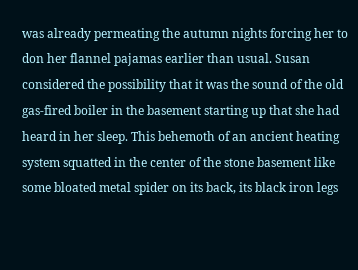was already permeating the autumn nights forcing her to don her flannel pajamas earlier than usual. Susan considered the possibility that it was the sound of the old gas-fired boiler in the basement starting up that she had heard in her sleep. This behemoth of an ancient heating system squatted in the center of the stone basement like some bloated metal spider on its back, its black iron legs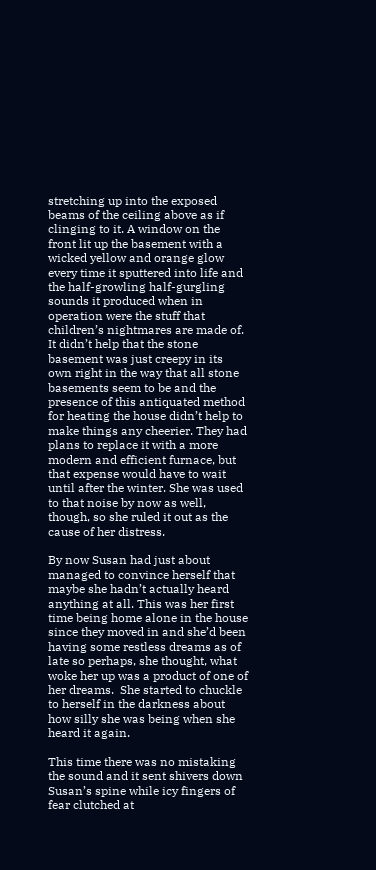stretching up into the exposed beams of the ceiling above as if clinging to it. A window on the front lit up the basement with a wicked yellow and orange glow every time it sputtered into life and the half-growling half-gurgling sounds it produced when in operation were the stuff that children’s nightmares are made of. It didn’t help that the stone basement was just creepy in its own right in the way that all stone basements seem to be and the presence of this antiquated method for heating the house didn’t help to make things any cheerier. They had plans to replace it with a more modern and efficient furnace, but that expense would have to wait until after the winter. She was used to that noise by now as well, though, so she ruled it out as the cause of her distress.

By now Susan had just about managed to convince herself that maybe she hadn’t actually heard anything at all. This was her first time being home alone in the house since they moved in and she’d been having some restless dreams as of late so perhaps, she thought, what woke her up was a product of one of her dreams.  She started to chuckle to herself in the darkness about how silly she was being when she heard it again.

This time there was no mistaking the sound and it sent shivers down Susan’s spine while icy fingers of fear clutched at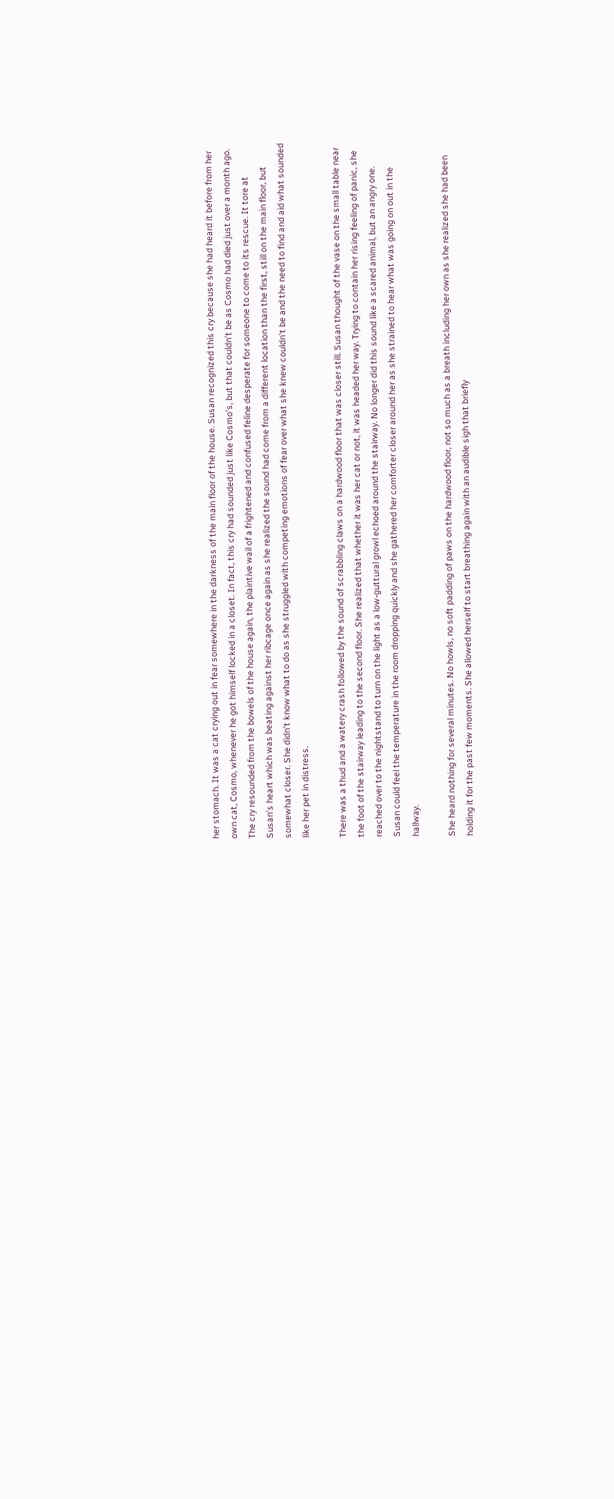her stomach. It was a cat crying out in fear somewhere in the darkness of the main floor of the house. Susan recognized this cry because she had heard it before from her own cat, Cosmo, whenever he got himself locked in a closet. In fact, this cry had sounded just like Cosmo’s, but that couldn’t be as Cosmo had died just over a month ago. The cry resounded from the bowels of the house again, the plaintive wail of a frightened and confused feline desperate for someone to come to its rescue. It tore at Susan’s heart which was beating against her ribcage once again as she realized the sound had come from a different location than the first, still on the main floor, but somewhat closer. She didn’t know what to do as she struggled with competing emotions of fear over what she knew couldn’t be and the need to find and aid what sounded like her pet in distress.

There was a thud and a watery crash followed by the sound of scrabbling claws on a hardwood floor that was closer still. Susan thought of the vase on the small table near the foot of the stairway leading to the second floor. She realized that whether it was her cat or not, it was headed her way. Trying to contain her rising feeling of panic, she reached over to the nightstand to turn on the light as a low-guttural growl echoed around the stairway. No longer did this sound like a scared animal, but an angry one. Susan could feel the temperature in the room dropping quickly and she gathered her comforter closer around her as she strained to hear what was going on out in the hallway.

She heard nothing for several minutes. No howls, no soft padding of paws on the hardwood floor, not so much as a breath including her own as she realized she had been holding it for the past few moments. She allowed herself to start breathing again with an audible sigh that briefly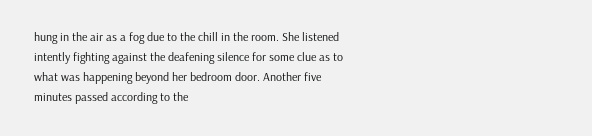hung in the air as a fog due to the chill in the room. She listened intently fighting against the deafening silence for some clue as to what was happening beyond her bedroom door. Another five minutes passed according to the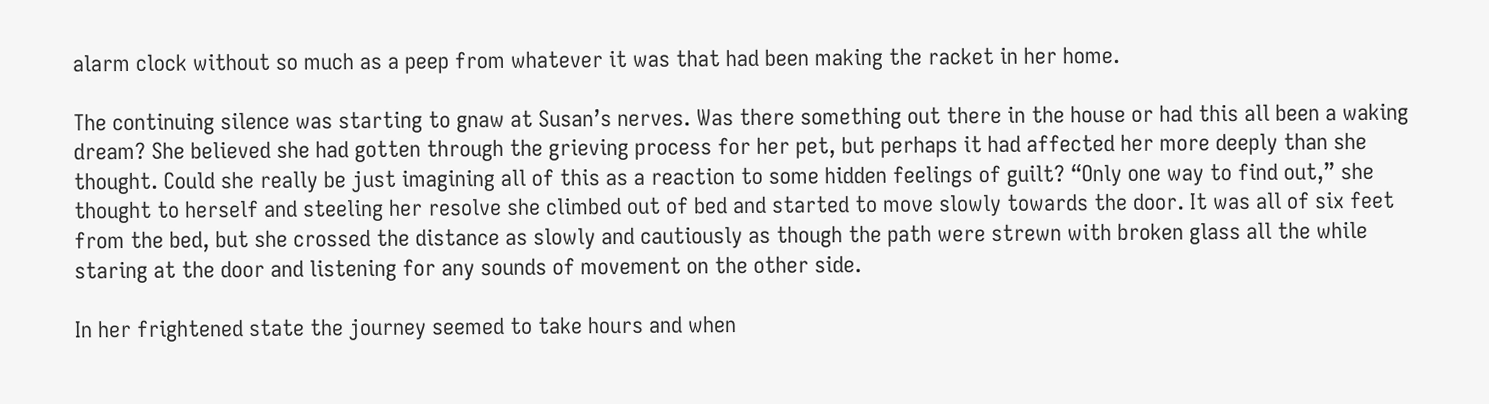alarm clock without so much as a peep from whatever it was that had been making the racket in her home.

The continuing silence was starting to gnaw at Susan’s nerves. Was there something out there in the house or had this all been a waking dream? She believed she had gotten through the grieving process for her pet, but perhaps it had affected her more deeply than she thought. Could she really be just imagining all of this as a reaction to some hidden feelings of guilt? “Only one way to find out,” she thought to herself and steeling her resolve she climbed out of bed and started to move slowly towards the door. It was all of six feet from the bed, but she crossed the distance as slowly and cautiously as though the path were strewn with broken glass all the while staring at the door and listening for any sounds of movement on the other side.

In her frightened state the journey seemed to take hours and when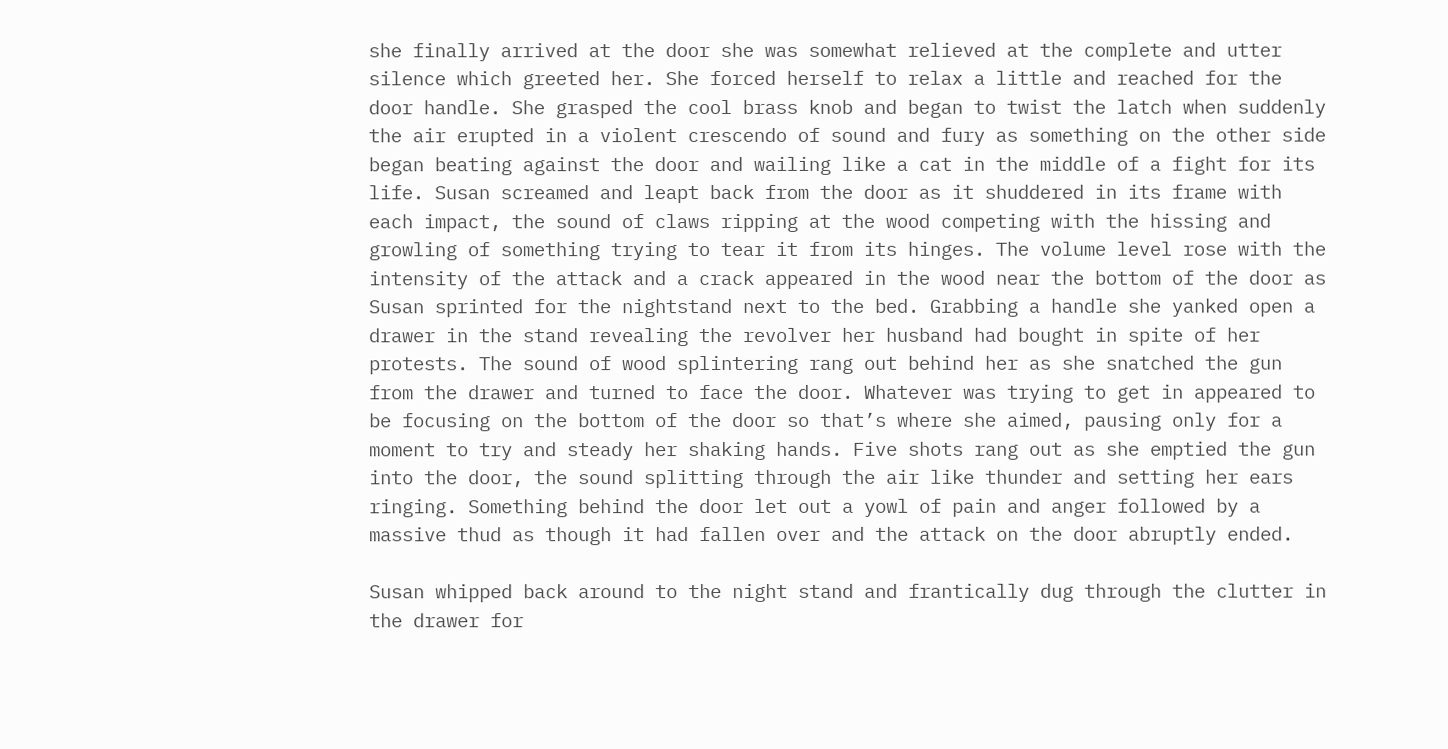she finally arrived at the door she was somewhat relieved at the complete and utter silence which greeted her. She forced herself to relax a little and reached for the door handle. She grasped the cool brass knob and began to twist the latch when suddenly the air erupted in a violent crescendo of sound and fury as something on the other side began beating against the door and wailing like a cat in the middle of a fight for its life. Susan screamed and leapt back from the door as it shuddered in its frame with each impact, the sound of claws ripping at the wood competing with the hissing and growling of something trying to tear it from its hinges. The volume level rose with the intensity of the attack and a crack appeared in the wood near the bottom of the door as Susan sprinted for the nightstand next to the bed. Grabbing a handle she yanked open a drawer in the stand revealing the revolver her husband had bought in spite of her protests. The sound of wood splintering rang out behind her as she snatched the gun from the drawer and turned to face the door. Whatever was trying to get in appeared to be focusing on the bottom of the door so that’s where she aimed, pausing only for a moment to try and steady her shaking hands. Five shots rang out as she emptied the gun into the door, the sound splitting through the air like thunder and setting her ears ringing. Something behind the door let out a yowl of pain and anger followed by a massive thud as though it had fallen over and the attack on the door abruptly ended.

Susan whipped back around to the night stand and frantically dug through the clutter in the drawer for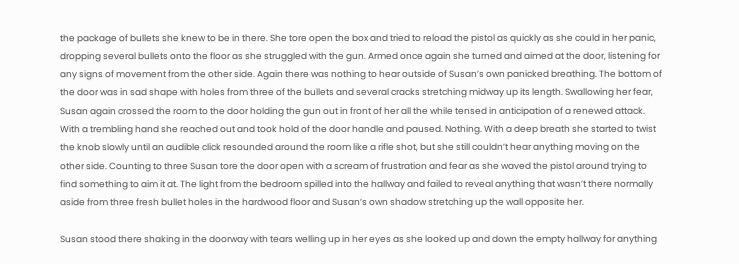the package of bullets she knew to be in there. She tore open the box and tried to reload the pistol as quickly as she could in her panic, dropping several bullets onto the floor as she struggled with the gun. Armed once again she turned and aimed at the door, listening for any signs of movement from the other side. Again there was nothing to hear outside of Susan’s own panicked breathing. The bottom of the door was in sad shape with holes from three of the bullets and several cracks stretching midway up its length. Swallowing her fear, Susan again crossed the room to the door holding the gun out in front of her all the while tensed in anticipation of a renewed attack. With a trembling hand she reached out and took hold of the door handle and paused. Nothing. With a deep breath she started to twist the knob slowly until an audible click resounded around the room like a rifle shot, but she still couldn’t hear anything moving on the other side. Counting to three Susan tore the door open with a scream of frustration and fear as she waved the pistol around trying to find something to aim it at. The light from the bedroom spilled into the hallway and failed to reveal anything that wasn’t there normally aside from three fresh bullet holes in the hardwood floor and Susan’s own shadow stretching up the wall opposite her.

Susan stood there shaking in the doorway with tears welling up in her eyes as she looked up and down the empty hallway for anything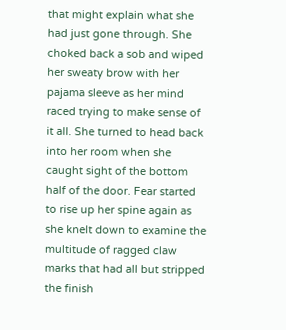that might explain what she had just gone through. She choked back a sob and wiped her sweaty brow with her pajama sleeve as her mind raced trying to make sense of it all. She turned to head back into her room when she caught sight of the bottom half of the door. Fear started to rise up her spine again as she knelt down to examine the multitude of ragged claw marks that had all but stripped the finish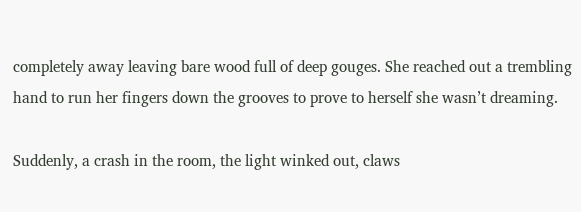completely away leaving bare wood full of deep gouges. She reached out a trembling hand to run her fingers down the grooves to prove to herself she wasn’t dreaming.

Suddenly, a crash in the room, the light winked out, claws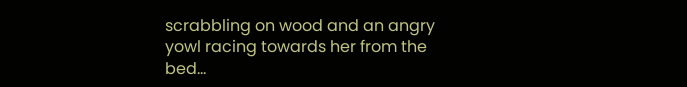scrabbling on wood and an angry yowl racing towards her from the bed…